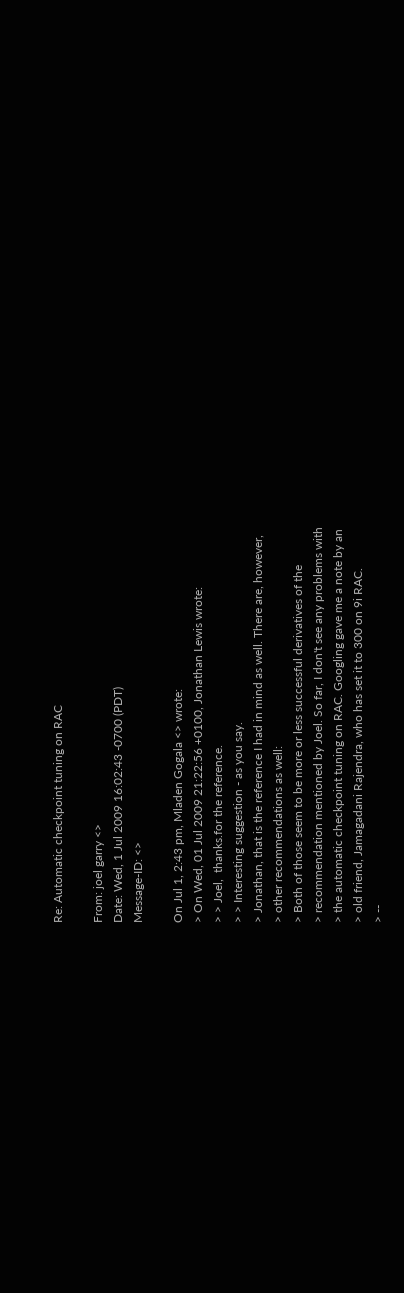Re: Automatic checkpoint tuning on RAC

From: joel garry <>
Date: Wed, 1 Jul 2009 16:02:43 -0700 (PDT)
Message-ID: <>

On Jul 1, 2:43 pm, Mladen Gogala <> wrote:
> On Wed, 01 Jul 2009 21:22:56 +0100, Jonathan Lewis wrote:
> > Joel,  thanks.for the reference.
> > Interesting suggestion - as you say.
> Jonathan, that is the reference I had in mind as well. There are, however,
> other recommendations as well:
> Both of those seem to be more or less successful derivatives of the
> recommendation mentioned by Joel. So far, I don't see any problems with
> the automatic checkpoint tuning on RAC. Googling gave me a note by an
> old friend, Jamagadani Rajendra, who has set it to 300 on 9i RAC.
> --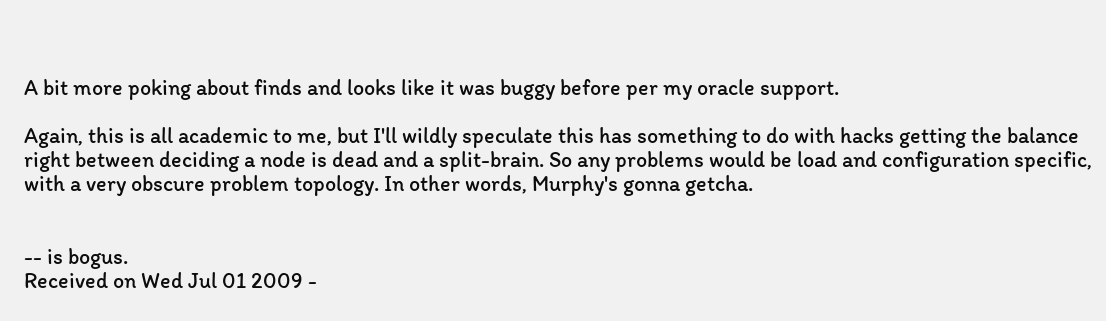A bit more poking about finds and looks like it was buggy before per my oracle support.

Again, this is all academic to me, but I'll wildly speculate this has something to do with hacks getting the balance right between deciding a node is dead and a split-brain. So any problems would be load and configuration specific, with a very obscure problem topology. In other words, Murphy's gonna getcha.


-- is bogus.
Received on Wed Jul 01 2009 -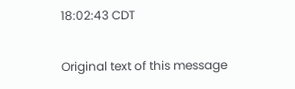18:02:43 CDT

Original text of this message